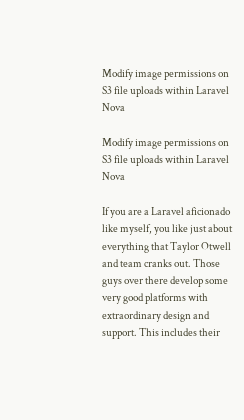Modify image permissions on S3 file uploads within Laravel Nova

Modify image permissions on S3 file uploads within Laravel Nova

If you are a Laravel aficionado like myself, you like just about everything that Taylor Otwell and team cranks out. Those guys over there develop some very good platforms with extraordinary design and support. This includes their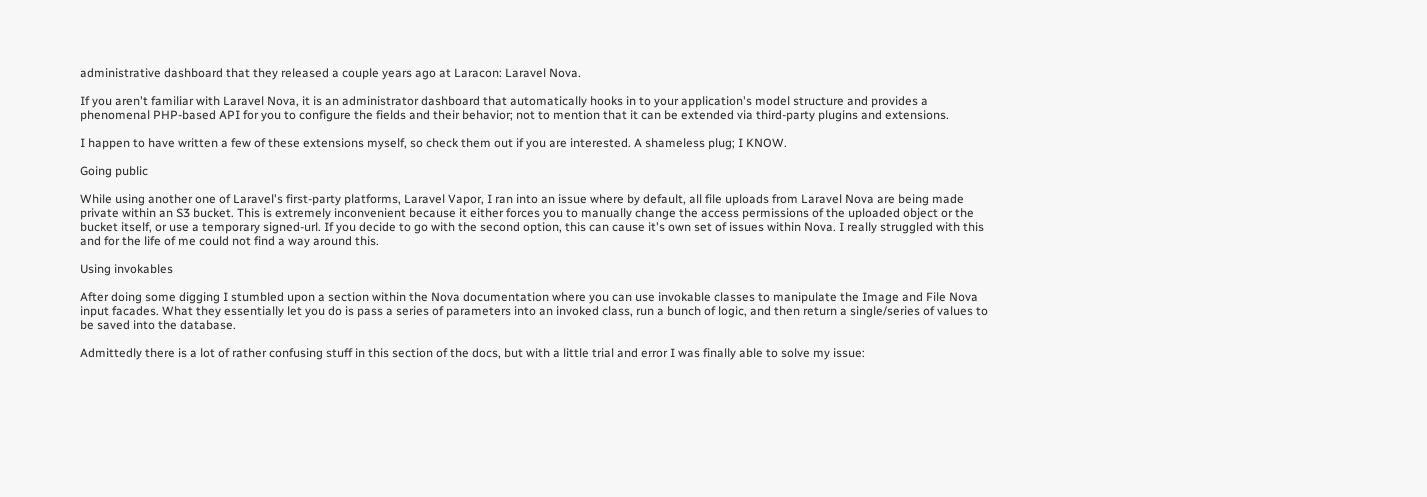administrative dashboard that they released a couple years ago at Laracon: Laravel Nova.

If you aren't familiar with Laravel Nova, it is an administrator dashboard that automatically hooks in to your application's model structure and provides a phenomenal PHP-based API for you to configure the fields and their behavior; not to mention that it can be extended via third-party plugins and extensions.

I happen to have written a few of these extensions myself, so check them out if you are interested. A shameless plug; I KNOW.

Going public

While using another one of Laravel's first-party platforms, Laravel Vapor, I ran into an issue where by default, all file uploads from Laravel Nova are being made private within an S3 bucket. This is extremely inconvenient because it either forces you to manually change the access permissions of the uploaded object or the bucket itself, or use a temporary signed-url. If you decide to go with the second option, this can cause it's own set of issues within Nova. I really struggled with this and for the life of me could not find a way around this.

Using invokables

After doing some digging I stumbled upon a section within the Nova documentation where you can use invokable classes to manipulate the Image and File Nova input facades. What they essentially let you do is pass a series of parameters into an invoked class, run a bunch of logic, and then return a single/series of values to be saved into the database.

Admittedly there is a lot of rather confusing stuff in this section of the docs, but with a little trial and error I was finally able to solve my issue: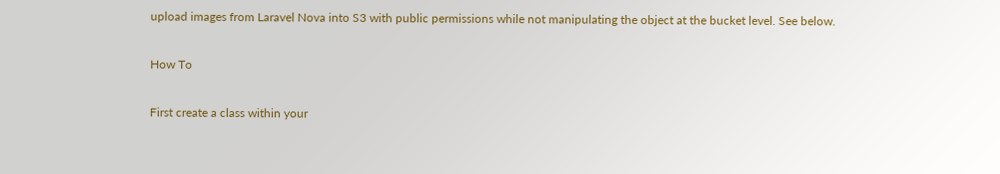upload images from Laravel Nova into S3 with public permissions while not manipulating the object at the bucket level. See below.

How To

First create a class within your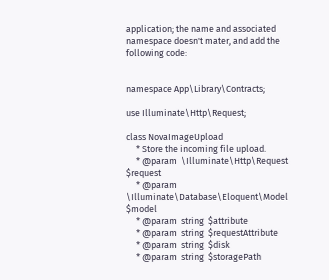application; the name and associated namespace doesn't mater, and add the following code:


namespace App\Library\Contracts;

use Illuminate\Http\Request;

class NovaImageUpload
     * Store the incoming file upload.
     * @param  \Illuminate\Http\Request  $request
     * @param  \Illuminate\Database\Eloquent\Model  $model
     * @param  string  $attribute
     * @param  string  $requestAttribute
     * @param  string  $disk
     * @param  string  $storagePath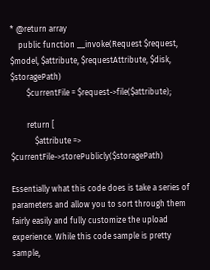* @return array
    public function __invoke(Request $request, $model, $attribute, $requestAttribute, $disk, $storagePath)
        $currentFile = $request->file($attribute);

        return [
            $attribute => $currentFile->storePublicly($storagePath)

Essentially what this code does is take a series of parameters and allow you to sort through them fairly easily and fully customize the upload experience. While this code sample is pretty sample,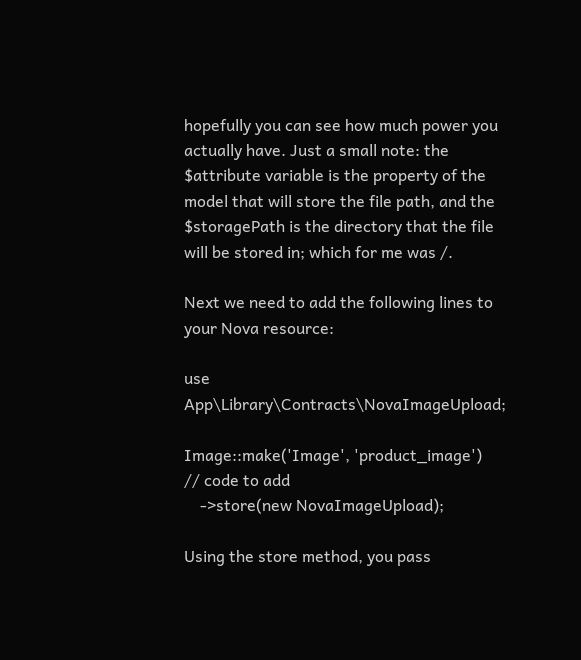hopefully you can see how much power you actually have. Just a small note: the $attribute variable is the property of the model that will store the file path, and the $storagePath is the directory that the file will be stored in; which for me was /.

Next we need to add the following lines to your Nova resource:

use App\Library\Contracts\NovaImageUpload;

Image::make('Image', 'product_image')
// code to add
    ->store(new NovaImageUpload);

Using the store method, you pass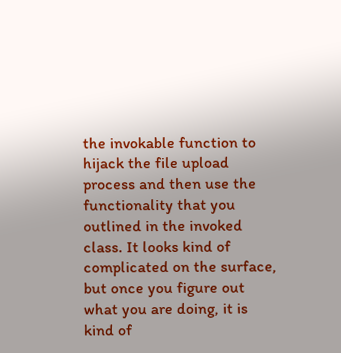the invokable function to hijack the file upload process and then use the functionality that you outlined in the invoked class. It looks kind of complicated on the surface, but once you figure out what you are doing, it is kind of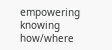empowering knowing how/where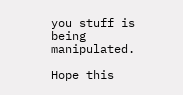you stuff is being manipulated.

Hope this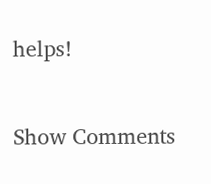helps!

Show Comments